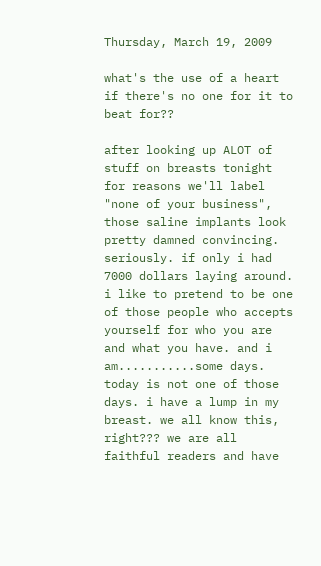Thursday, March 19, 2009

what's the use of a heart if there's no one for it to beat for??

after looking up ALOT of stuff on breasts tonight for reasons we'll label "none of your business", those saline implants look pretty damned convincing. seriously. if only i had 7000 dollars laying around. i like to pretend to be one of those people who accepts yourself for who you are and what you have. and i am...........some days. today is not one of those days. i have a lump in my breast. we all know this, right??? we are all faithful readers and have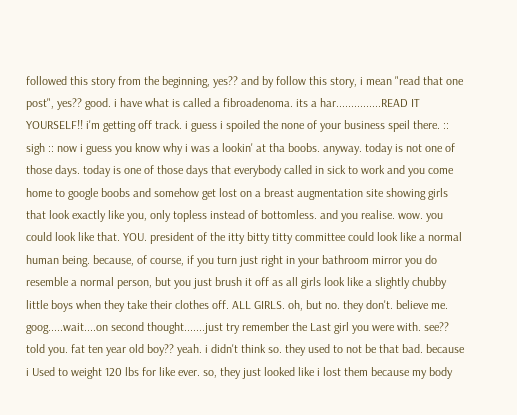followed this story from the beginning, yes?? and by follow this story, i mean "read that one post", yes?? good. i have what is called a fibroadenoma. its a har...............READ IT YOURSELF!! i'm getting off track. i guess i spoiled the none of your business speil there. :: sigh :: now i guess you know why i was a lookin' at tha boobs. anyway. today is not one of those days. today is one of those days that everybody called in sick to work and you come home to google boobs and somehow get lost on a breast augmentation site showing girls that look exactly like you, only topless instead of bottomless. and you realise. wow. you could look like that. YOU. president of the itty bitty titty committee could look like a normal human being. because, of course, if you turn just right in your bathroom mirror you do resemble a normal person, but you just brush it off as all girls look like a slightly chubby little boys when they take their clothes off. ALL GIRLS. oh, but no. they don't. believe me. goog.....wait....on second thought.......just try remember the Last girl you were with. see?? told you. fat ten year old boy?? yeah. i didn't think so. they used to not be that bad. because i Used to weight 120 lbs for like ever. so, they just looked like i lost them because my body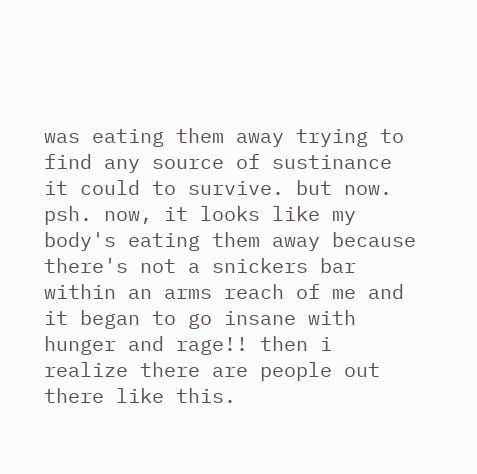was eating them away trying to find any source of sustinance it could to survive. but now. psh. now, it looks like my body's eating them away because there's not a snickers bar within an arms reach of me and it began to go insane with hunger and rage!! then i realize there are people out there like this.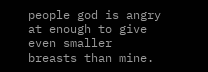people god is angry at enough to give even smaller breasts than mine.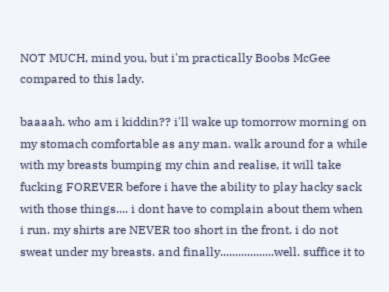NOT MUCH, mind you, but i'm practically Boobs McGee compared to this lady.

baaaah. who am i kiddin?? i'll wake up tomorrow morning on my stomach comfortable as any man. walk around for a while with my breasts bumping my chin and realise, it will take fucking FOREVER before i have the ability to play hacky sack with those things.... i dont have to complain about them when i run. my shirts are NEVER too short in the front. i do not sweat under my breasts. and finally..................well. suffice it to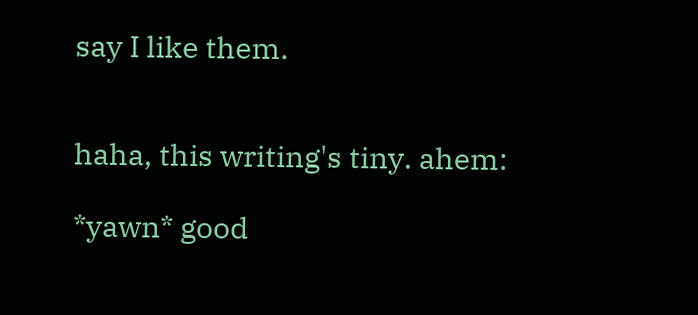say I like them.


haha, this writing's tiny. ahem:

*yawn* good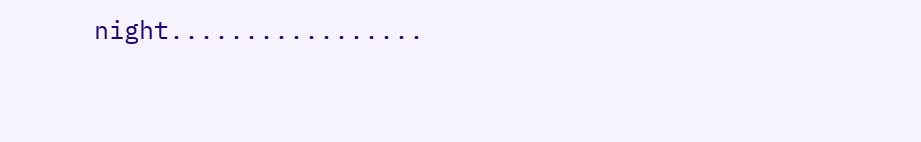night.................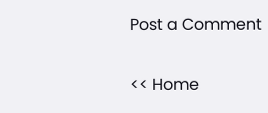Post a Comment

<< Home